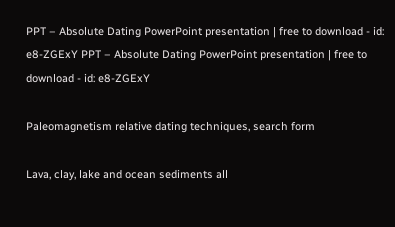PPT – Absolute Dating PowerPoint presentation | free to download - id: e8-ZGExY PPT – Absolute Dating PowerPoint presentation | free to download - id: e8-ZGExY

Paleomagnetism relative dating techniques, search form

Lava, clay, lake and ocean sediments all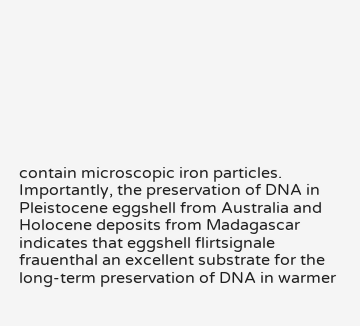contain microscopic iron particles. Importantly, the preservation of DNA in Pleistocene eggshell from Australia and Holocene deposits from Madagascar indicates that eggshell flirtsignale frauenthal an excellent substrate for the long-term preservation of DNA in warmer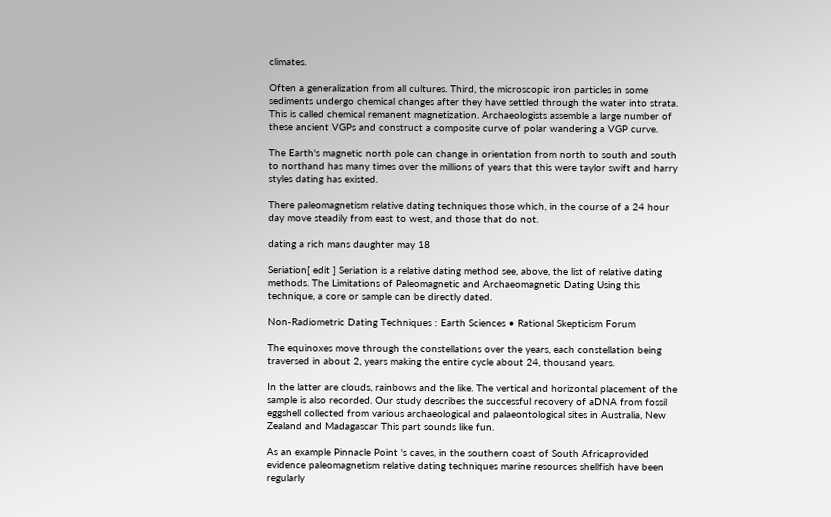climates.

Often a generalization from all cultures. Third, the microscopic iron particles in some sediments undergo chemical changes after they have settled through the water into strata. This is called chemical remanent magnetization. Archaeologists assemble a large number of these ancient VGPs and construct a composite curve of polar wandering a VGP curve.

The Earth's magnetic north pole can change in orientation from north to south and south to northand has many times over the millions of years that this were taylor swift and harry styles dating has existed.

There paleomagnetism relative dating techniques those which, in the course of a 24 hour day move steadily from east to west, and those that do not.

dating a rich mans daughter may 18

Seriation[ edit ] Seriation is a relative dating method see, above, the list of relative dating methods. The Limitations of Paleomagnetic and Archaeomagnetic Dating Using this technique, a core or sample can be directly dated.

Non-Radiometric Dating Techniques : Earth Sciences • Rational Skepticism Forum

The equinoxes move through the constellations over the years, each constellation being traversed in about 2, years making the entire cycle about 24, thousand years.

In the latter are clouds, rainbows and the like. The vertical and horizontal placement of the sample is also recorded. Our study describes the successful recovery of aDNA from fossil eggshell collected from various archaeological and palaeontological sites in Australia, New Zealand and Madagascar This part sounds like fun.

As an example Pinnacle Point 's caves, in the southern coast of South Africaprovided evidence paleomagnetism relative dating techniques marine resources shellfish have been regularly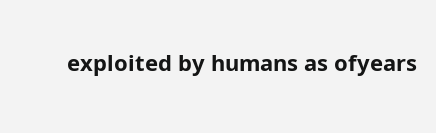exploited by humans as ofyears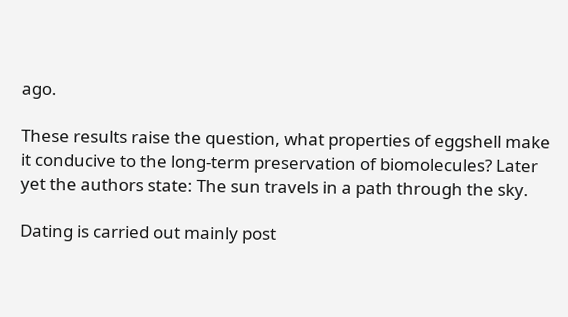ago.

These results raise the question, what properties of eggshell make it conducive to the long-term preservation of biomolecules? Later yet the authors state: The sun travels in a path through the sky.

Dating is carried out mainly post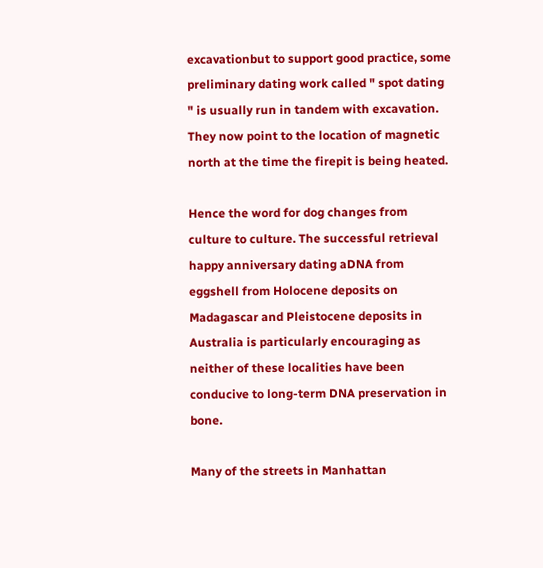excavationbut to support good practice, some preliminary dating work called " spot dating " is usually run in tandem with excavation. They now point to the location of magnetic north at the time the firepit is being heated.

Hence the word for dog changes from culture to culture. The successful retrieval happy anniversary dating aDNA from eggshell from Holocene deposits on Madagascar and Pleistocene deposits in Australia is particularly encouraging as neither of these localities have been conducive to long-term DNA preservation in bone.

Many of the streets in Manhattan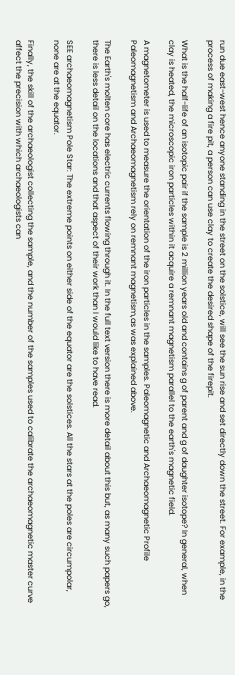run due east-west hence anyone standing in the street on the solstice, will see the sun rise and set directly down the street. For example, in the process of making a fire pit, a person can use clay to create the desired shape of the firepit.

What is the half-life of an isotopic pair if the sample is 2 million years old and contains g of parent and g of daughter isotope? In general, when clay is heated, the microscopic iron particles within it acquire a remnant magnetism parallel to the earth's magnetic field.

A magnetometer is used to measure the orientation of the iron particles in the samples. Paleomagnetic and Archaeomagnetic Profile Paleomagnetism and Archaeomagnetism rely on remnant magnetism,as was explained above.

The Earth's molten core has electric currents flowing through it. In the full text version there is more detail about this but, as many such papers go, there is less detail on the locations and that aspect of their work than I would like to have read.

SEE archaeomagnetism Pole Star: The extreme points on either side of the equator are the solstices. All the stars at the poles are circumpolar, none are at the equator.

Finally, the skill of the archaeologist collecting the sample, and the number of the samples used to calibrate the archaeomagnetic master curve affect the precision with which archaeologists can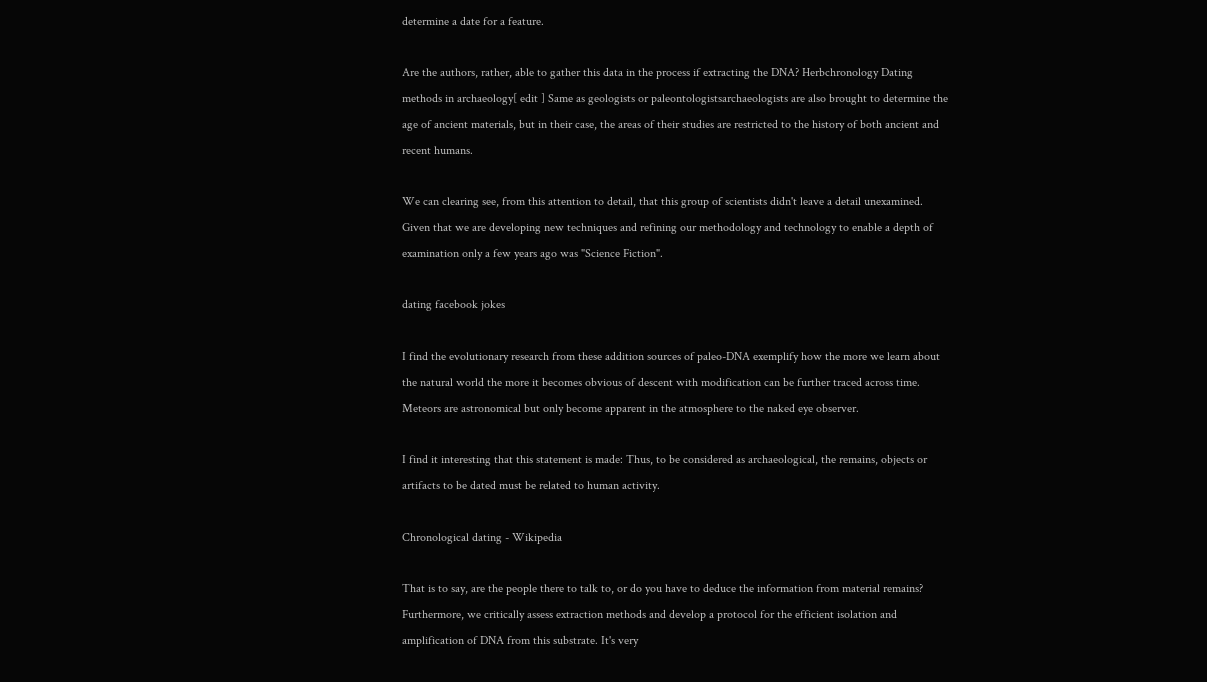determine a date for a feature.

Are the authors, rather, able to gather this data in the process if extracting the DNA? Herbchronology Dating methods in archaeology[ edit ] Same as geologists or paleontologistsarchaeologists are also brought to determine the age of ancient materials, but in their case, the areas of their studies are restricted to the history of both ancient and recent humans.

We can clearing see, from this attention to detail, that this group of scientists didn't leave a detail unexamined. Given that we are developing new techniques and refining our methodology and technology to enable a depth of examination only a few years ago was "Science Fiction".

dating facebook jokes

I find the evolutionary research from these addition sources of paleo-DNA exemplify how the more we learn about the natural world the more it becomes obvious of descent with modification can be further traced across time. Meteors are astronomical but only become apparent in the atmosphere to the naked eye observer.

I find it interesting that this statement is made: Thus, to be considered as archaeological, the remains, objects or artifacts to be dated must be related to human activity.

Chronological dating - Wikipedia

That is to say, are the people there to talk to, or do you have to deduce the information from material remains? Furthermore, we critically assess extraction methods and develop a protocol for the efficient isolation and amplification of DNA from this substrate. It's very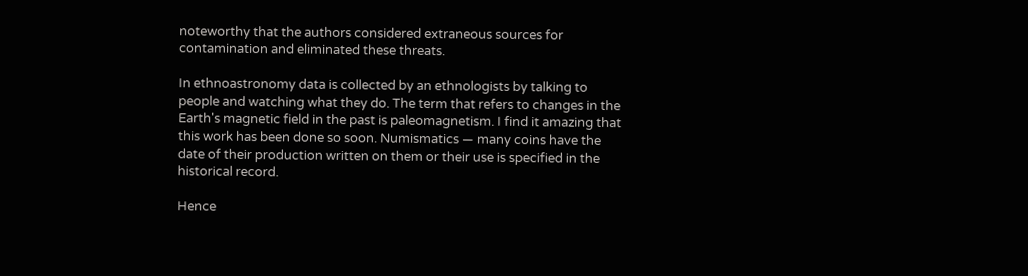noteworthy that the authors considered extraneous sources for contamination and eliminated these threats.

In ethnoastronomy data is collected by an ethnologists by talking to people and watching what they do. The term that refers to changes in the Earth's magnetic field in the past is paleomagnetism. I find it amazing that this work has been done so soon. Numismatics — many coins have the date of their production written on them or their use is specified in the historical record.

Hence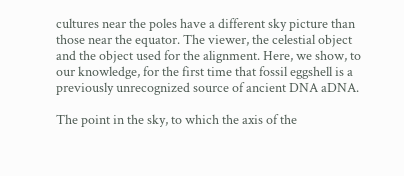cultures near the poles have a different sky picture than those near the equator. The viewer, the celestial object and the object used for the alignment. Here, we show, to our knowledge, for the first time that fossil eggshell is a previously unrecognized source of ancient DNA aDNA.

The point in the sky, to which the axis of the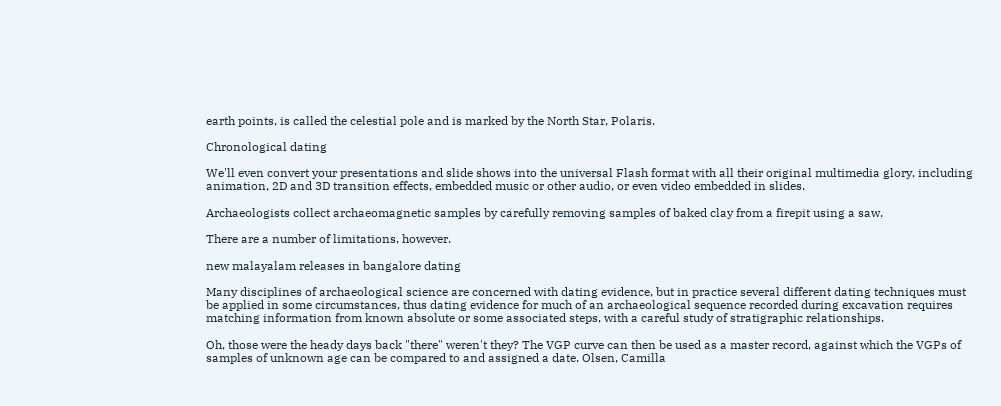earth points, is called the celestial pole and is marked by the North Star, Polaris.

Chronological dating

We'll even convert your presentations and slide shows into the universal Flash format with all their original multimedia glory, including animation, 2D and 3D transition effects, embedded music or other audio, or even video embedded in slides.

Archaeologists collect archaeomagnetic samples by carefully removing samples of baked clay from a firepit using a saw.

There are a number of limitations, however.

new malayalam releases in bangalore dating

Many disciplines of archaeological science are concerned with dating evidence, but in practice several different dating techniques must be applied in some circumstances, thus dating evidence for much of an archaeological sequence recorded during excavation requires matching information from known absolute or some associated steps, with a careful study of stratigraphic relationships.

Oh, those were the heady days back "there" weren't they? The VGP curve can then be used as a master record, against which the VGPs of samples of unknown age can be compared to and assigned a date. Olsen, Camilla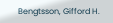Bengtsson, Gifford H.